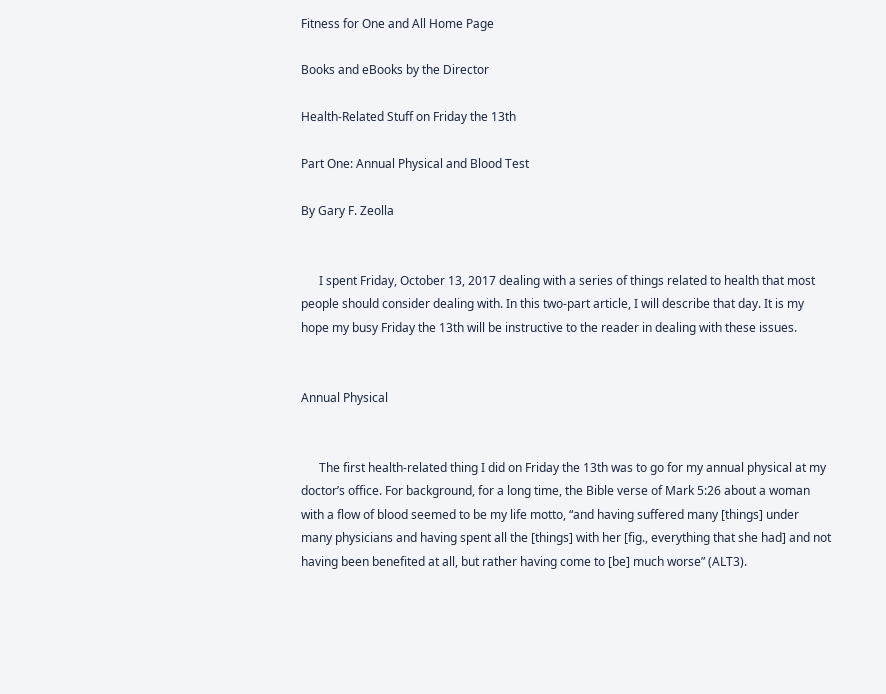Fitness for One and All Home Page

Books and eBooks by the Director

Health-Related Stuff on Friday the 13th

Part One: Annual Physical and Blood Test

By Gary F. Zeolla


      I spent Friday, October 13, 2017 dealing with a series of things related to health that most people should consider dealing with. In this two-part article, I will describe that day. It is my hope my busy Friday the 13th will be instructive to the reader in dealing with these issues.


Annual Physical


      The first health-related thing I did on Friday the 13th was to go for my annual physical at my doctor’s office. For background, for a long time, the Bible verse of Mark 5:26 about a woman with a flow of blood seemed to be my life motto, “and having suffered many [things] under many physicians and having spent all the [things] with her [fig., everything that she had] and not having been benefited at all, but rather having come to [be] much worse” (ALT3).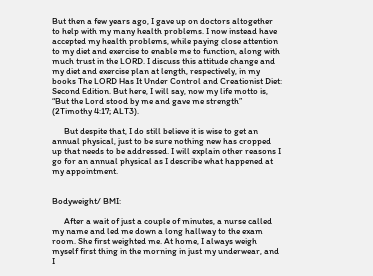But then a few years ago, I gave up on doctors altogether to help with my many health problems. I now instead have accepted my health problems, while paying close attention to my diet and exercise to enable me to function, along with much trust in the LORD. I discuss this attitude change and my diet and exercise plan at length, respectively, in my books The LORD Has It Under Control and Creationist Diet: Second Edition. But here, I will say, now my life motto is, “But the Lord stood by me and gave me strength” (2Timothy 4:17; ALT3).

      But despite that, I do still believe it is wise to get an annual physical, just to be sure nothing new has cropped up that needs to be addressed. I will explain other reasons I go for an annual physical as I describe what happened at my appointment.


Bodyweight/ BMI:

      After a wait of just a couple of minutes, a nurse called my name and led me down a long hallway to the exam room. She first weighted me. At home, I always weigh myself first thing in the morning in just my underwear, and I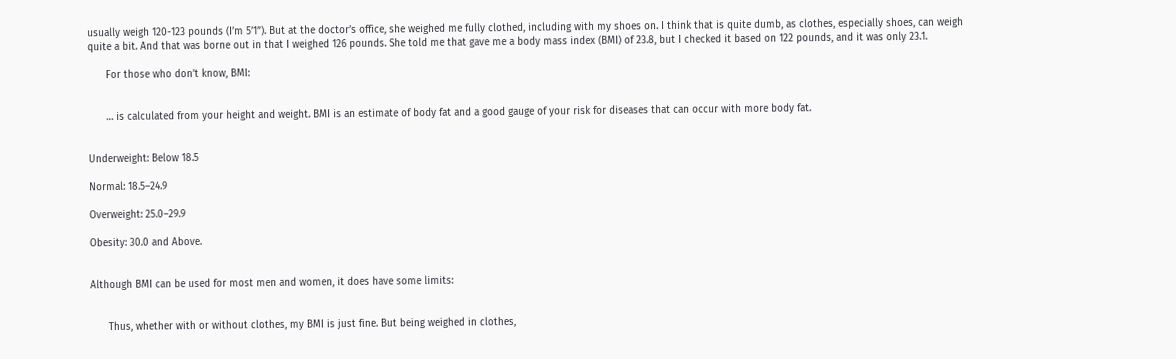usually weigh 120-123 pounds (I’m 5’1”). But at the doctor’s office, she weighed me fully clothed, including with my shoes on. I think that is quite dumb, as clothes, especially shoes, can weigh quite a bit. And that was borne out in that I weighed 126 pounds. She told me that gave me a body mass index (BMI) of 23.8, but I checked it based on 122 pounds, and it was only 23.1.

      For those who don’t know, BMI:


      … is calculated from your height and weight. BMI is an estimate of body fat and a good gauge of your risk for diseases that can occur with more body fat.


Underweight: Below 18.5

Normal: 18.5–24.9

Overweight: 25.0–29.9

Obesity: 30.0 and Above.


Although BMI can be used for most men and women, it does have some limits:


      Thus, whether with or without clothes, my BMI is just fine. But being weighed in clothes,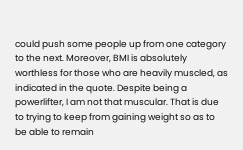could push some people up from one category to the next. Moreover, BMI is absolutely worthless for those who are heavily muscled, as indicated in the quote. Despite being a powerlifter, I am not that muscular. That is due to trying to keep from gaining weight so as to be able to remain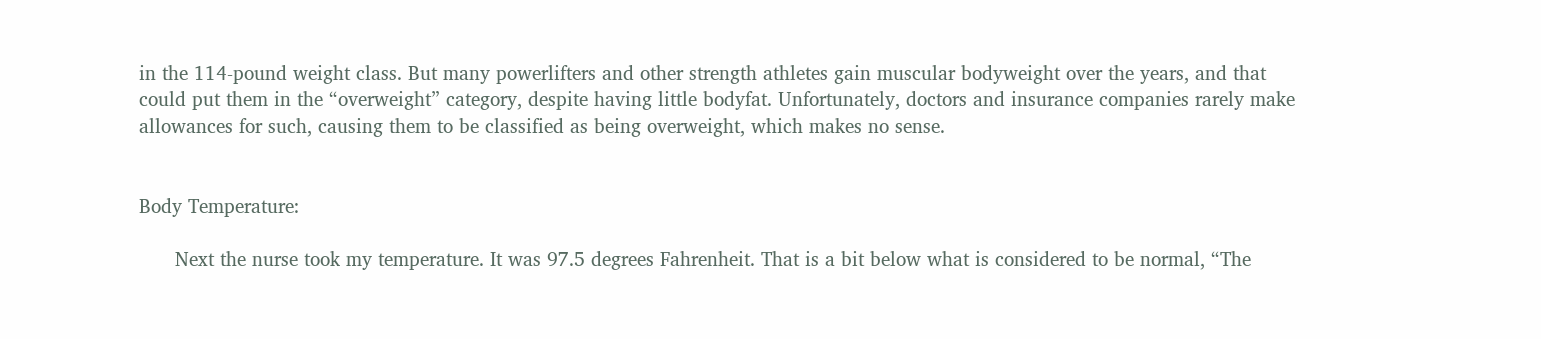in the 114-pound weight class. But many powerlifters and other strength athletes gain muscular bodyweight over the years, and that could put them in the “overweight” category, despite having little bodyfat. Unfortunately, doctors and insurance companies rarely make allowances for such, causing them to be classified as being overweight, which makes no sense.


Body Temperature:

      Next the nurse took my temperature. It was 97.5 degrees Fahrenheit. That is a bit below what is considered to be normal, “The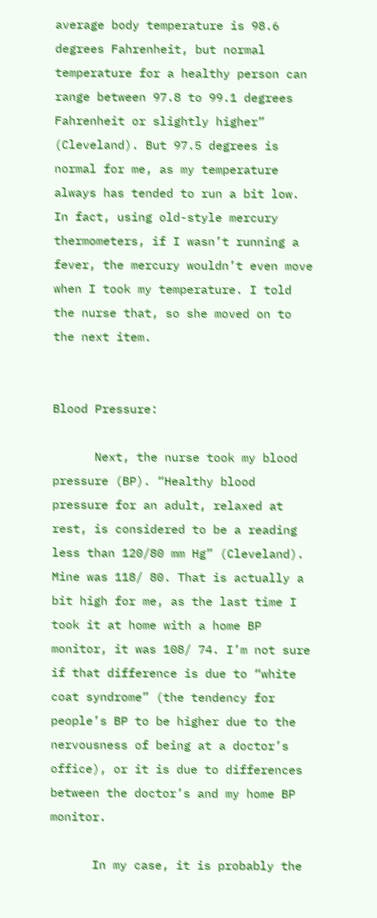average body temperature is 98.6 degrees Fahrenheit, but normal temperature for a healthy person can range between 97.8 to 99.1 degrees Fahrenheit or slightly higher” (Cleveland). But 97.5 degrees is normal for me, as my temperature always has tended to run a bit low. In fact, using old-style mercury thermometers, if I wasn’t running a fever, the mercury wouldn’t even move when I took my temperature. I told the nurse that, so she moved on to the next item.


Blood Pressure:

      Next, the nurse took my blood pressure (BP). “Healthy blood pressure for an adult, relaxed at rest, is considered to be a reading less than 120/80 mm Hg” (Cleveland). Mine was 118/ 80. That is actually a bit high for me, as the last time I took it at home with a home BP monitor, it was 108/ 74. I’m not sure if that difference is due to “white coat syndrome” (the tendency for people’s BP to be higher due to the nervousness of being at a doctor’s office), or it is due to differences between the doctor’s and my home BP monitor.

      In my case, it is probably the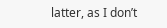latter, as I don’t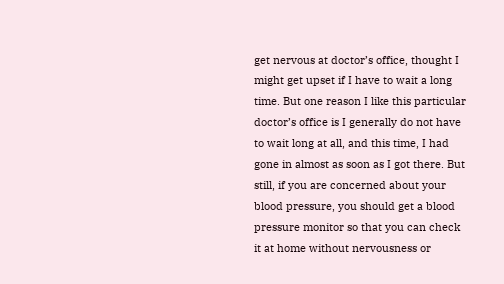get nervous at doctor’s office, thought I might get upset if I have to wait a long time. But one reason I like this particular doctor’s office is I generally do not have to wait long at all, and this time, I had gone in almost as soon as I got there. But still, if you are concerned about your blood pressure, you should get a blood pressure monitor so that you can check it at home without nervousness or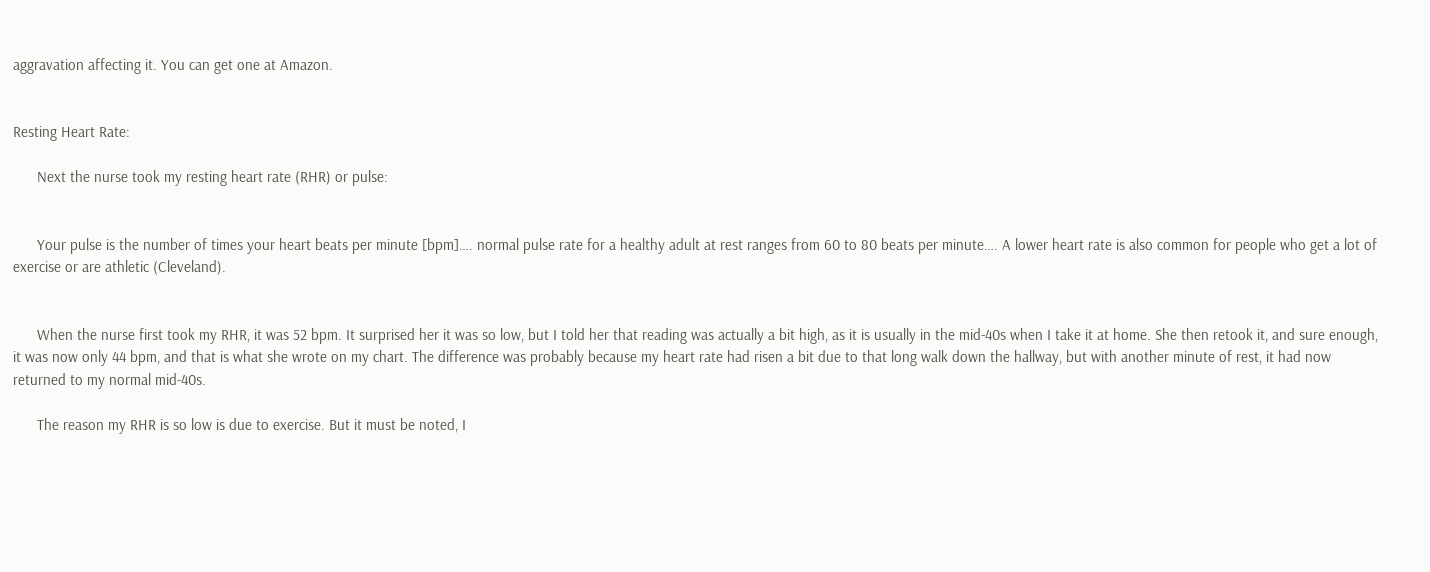aggravation affecting it. You can get one at Amazon.


Resting Heart Rate:

      Next the nurse took my resting heart rate (RHR) or pulse:


      Your pulse is the number of times your heart beats per minute [bpm]…. normal pulse rate for a healthy adult at rest ranges from 60 to 80 beats per minute…. A lower heart rate is also common for people who get a lot of exercise or are athletic (Cleveland).


      When the nurse first took my RHR, it was 52 bpm. It surprised her it was so low, but I told her that reading was actually a bit high, as it is usually in the mid-40s when I take it at home. She then retook it, and sure enough, it was now only 44 bpm, and that is what she wrote on my chart. The difference was probably because my heart rate had risen a bit due to that long walk down the hallway, but with another minute of rest, it had now returned to my normal mid-40s.

      The reason my RHR is so low is due to exercise. But it must be noted, I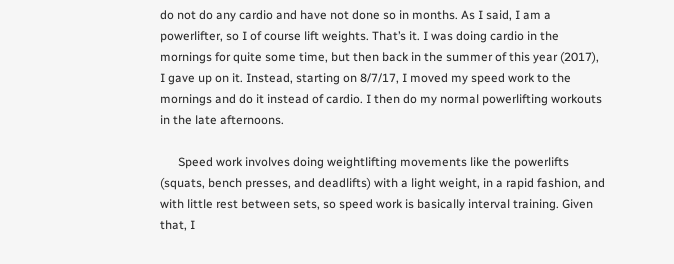do not do any cardio and have not done so in months. As I said, I am a powerlifter, so I of course lift weights. That’s it. I was doing cardio in the mornings for quite some time, but then back in the summer of this year (2017), I gave up on it. Instead, starting on 8/7/17, I moved my speed work to the mornings and do it instead of cardio. I then do my normal powerlifting workouts in the late afternoons.

      Speed work involves doing weightlifting movements like the powerlifts (squats, bench presses, and deadlifts) with a light weight, in a rapid fashion, and with little rest between sets, so speed work is basically interval training. Given that, I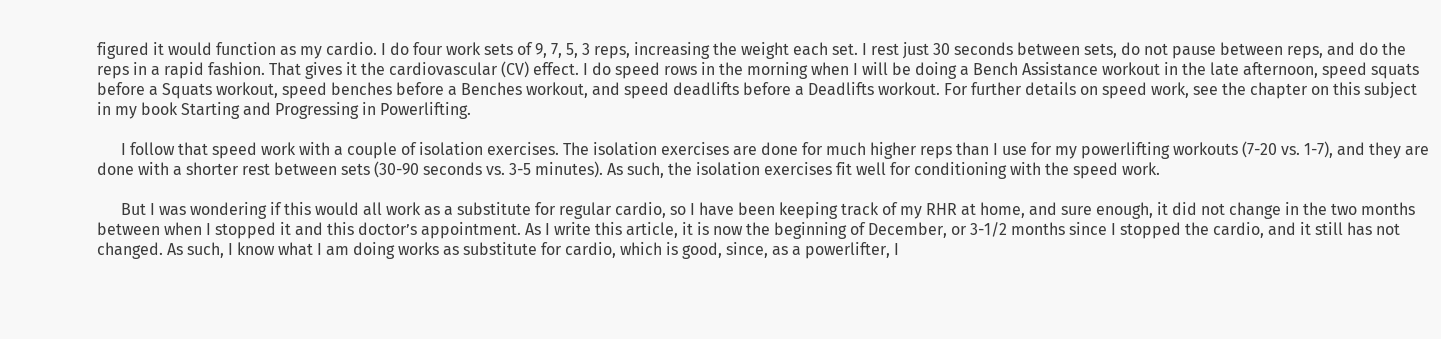figured it would function as my cardio. I do four work sets of 9, 7, 5, 3 reps, increasing the weight each set. I rest just 30 seconds between sets, do not pause between reps, and do the reps in a rapid fashion. That gives it the cardiovascular (CV) effect. I do speed rows in the morning when I will be doing a Bench Assistance workout in the late afternoon, speed squats before a Squats workout, speed benches before a Benches workout, and speed deadlifts before a Deadlifts workout. For further details on speed work, see the chapter on this subject in my book Starting and Progressing in Powerlifting.

      I follow that speed work with a couple of isolation exercises. The isolation exercises are done for much higher reps than I use for my powerlifting workouts (7-20 vs. 1-7), and they are done with a shorter rest between sets (30-90 seconds vs. 3-5 minutes). As such, the isolation exercises fit well for conditioning with the speed work.

      But I was wondering if this would all work as a substitute for regular cardio, so I have been keeping track of my RHR at home, and sure enough, it did not change in the two months between when I stopped it and this doctor’s appointment. As I write this article, it is now the beginning of December, or 3-1/2 months since I stopped the cardio, and it still has not changed. As such, I know what I am doing works as substitute for cardio, which is good, since, as a powerlifter, I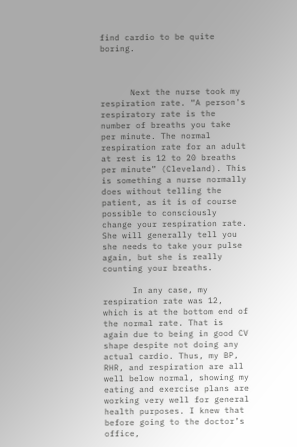find cardio to be quite boring.



      Next the nurse took my respiration rate. “A person's respiratory rate is the number of breaths you take per minute. The normal respiration rate for an adult at rest is 12 to 20 breaths per minute” (Cleveland). This is something a nurse normally does without telling the patient, as it is of course possible to consciously change your respiration rate. She will generally tell you she needs to take your pulse again, but she is really counting your breaths.

      In any case, my respiration rate was 12, which is at the bottom end of the normal rate. That is again due to being in good CV shape despite not doing any actual cardio. Thus, my BP, RHR, and respiration are all well below normal, showing my eating and exercise plans are working very well for general health purposes. I knew that before going to the doctor’s office,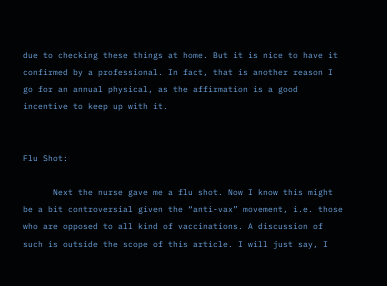due to checking these things at home. But it is nice to have it confirmed by a professional. In fact, that is another reason I go for an annual physical, as the affirmation is a good incentive to keep up with it.


Flu Shot:

      Next the nurse gave me a flu shot. Now I know this might be a bit controversial given the “anti-vax” movement, i.e. those who are opposed to all kind of vaccinations. A discussion of such is outside the scope of this article. I will just say, I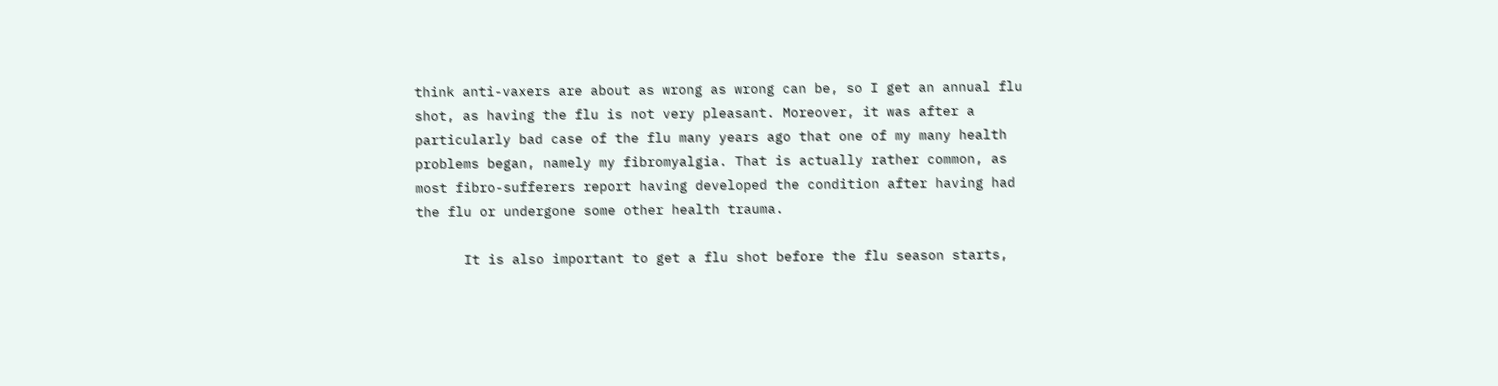think anti-vaxers are about as wrong as wrong can be, so I get an annual flu shot, as having the flu is not very pleasant. Moreover, it was after a particularly bad case of the flu many years ago that one of my many health problems began, namely my fibromyalgia. That is actually rather common, as most fibro-sufferers report having developed the condition after having had the flu or undergone some other health trauma.

      It is also important to get a flu shot before the flu season starts,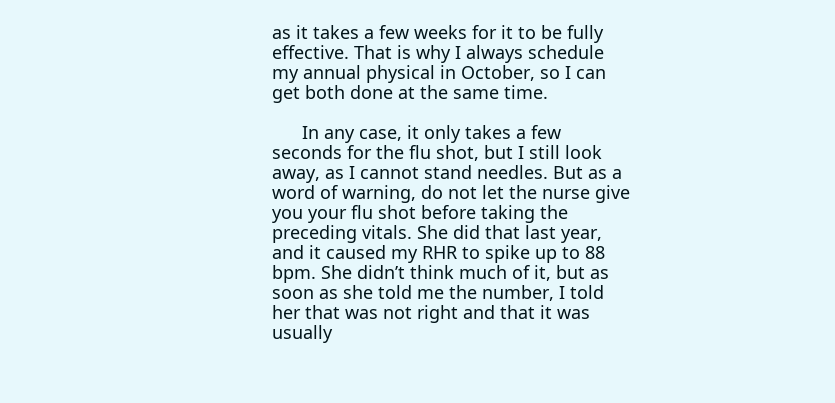as it takes a few weeks for it to be fully effective. That is why I always schedule my annual physical in October, so I can get both done at the same time.

      In any case, it only takes a few seconds for the flu shot, but I still look away, as I cannot stand needles. But as a word of warning, do not let the nurse give you your flu shot before taking the preceding vitals. She did that last year, and it caused my RHR to spike up to 88 bpm. She didn’t think much of it, but as soon as she told me the number, I told her that was not right and that it was usually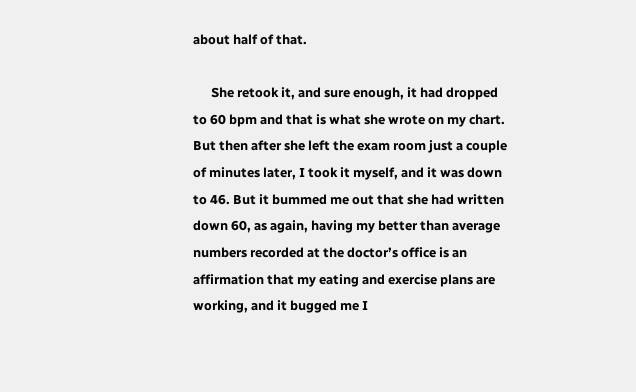about half of that.

      She retook it, and sure enough, it had dropped to 60 bpm and that is what she wrote on my chart. But then after she left the exam room just a couple of minutes later, I took it myself, and it was down to 46. But it bummed me out that she had written down 60, as again, having my better than average numbers recorded at the doctor’s office is an affirmation that my eating and exercise plans are working, and it bugged me I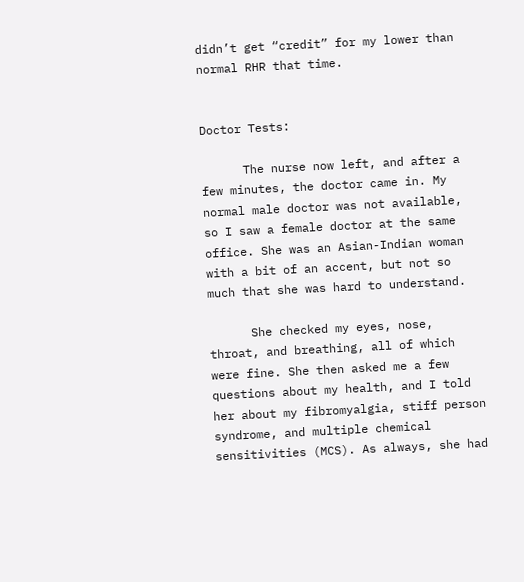didn’t get “credit” for my lower than normal RHR that time.


Doctor Tests:

      The nurse now left, and after a few minutes, the doctor came in. My normal male doctor was not available, so I saw a female doctor at the same office. She was an Asian-Indian woman with a bit of an accent, but not so much that she was hard to understand.

      She checked my eyes, nose, throat, and breathing, all of which were fine. She then asked me a few questions about my health, and I told her about my fibromyalgia, stiff person syndrome, and multiple chemical sensitivities (MCS). As always, she had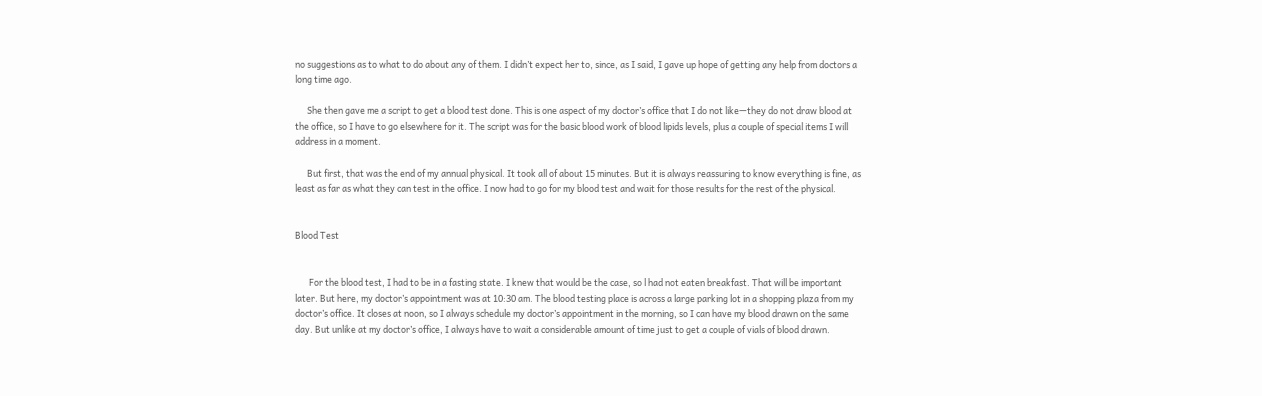no suggestions as to what to do about any of them. I didn’t expect her to, since, as I said, I gave up hope of getting any help from doctors a long time ago.

      She then gave me a script to get a blood test done. This is one aspect of my doctor’s office that I do not like—they do not draw blood at the office, so I have to go elsewhere for it. The script was for the basic blood work of blood lipids levels, plus a couple of special items I will address in a moment.

      But first, that was the end of my annual physical. It took all of about 15 minutes. But it is always reassuring to know everything is fine, as least as far as what they can test in the office. I now had to go for my blood test and wait for those results for the rest of the physical.


Blood Test


       For the blood test, I had to be in a fasting state. I knew that would be the case, so l had not eaten breakfast. That will be important later. But here, my doctor’s appointment was at 10:30 am. The blood testing place is across a large parking lot in a shopping plaza from my doctor’s office. It closes at noon, so I always schedule my doctor’s appointment in the morning, so I can have my blood drawn on the same day. But unlike at my doctor’s office, I always have to wait a considerable amount of time just to get a couple of vials of blood drawn.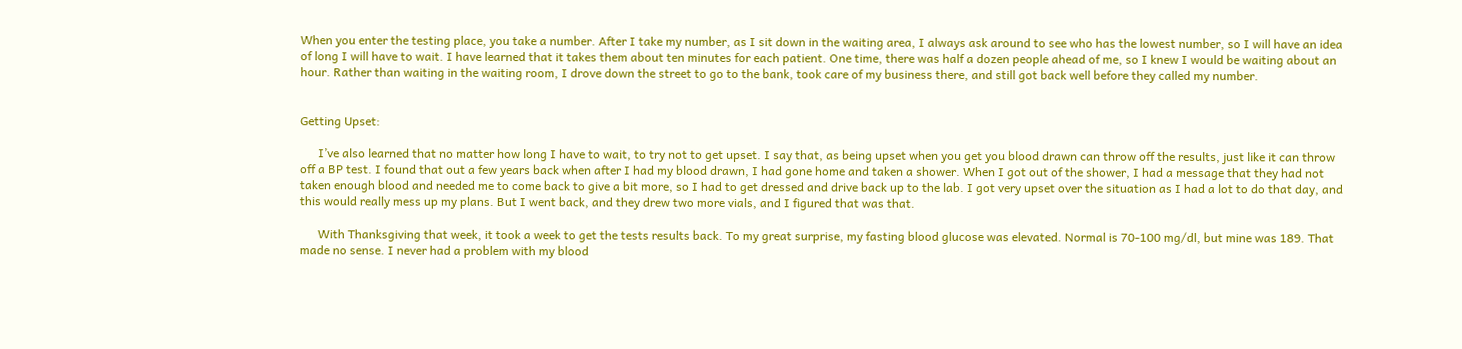When you enter the testing place, you take a number. After I take my number, as I sit down in the waiting area, I always ask around to see who has the lowest number, so I will have an idea of long I will have to wait. I have learned that it takes them about ten minutes for each patient. One time, there was half a dozen people ahead of me, so I knew I would be waiting about an hour. Rather than waiting in the waiting room, I drove down the street to go to the bank, took care of my business there, and still got back well before they called my number.


Getting Upset:

      I’ve also learned that no matter how long I have to wait, to try not to get upset. I say that, as being upset when you get you blood drawn can throw off the results, just like it can throw off a BP test. I found that out a few years back when after I had my blood drawn, I had gone home and taken a shower. When I got out of the shower, I had a message that they had not taken enough blood and needed me to come back to give a bit more, so I had to get dressed and drive back up to the lab. I got very upset over the situation as I had a lot to do that day, and this would really mess up my plans. But I went back, and they drew two more vials, and I figured that was that.

      With Thanksgiving that week, it took a week to get the tests results back. To my great surprise, my fasting blood glucose was elevated. Normal is 70-100 mg/dl, but mine was 189. That made no sense. I never had a problem with my blood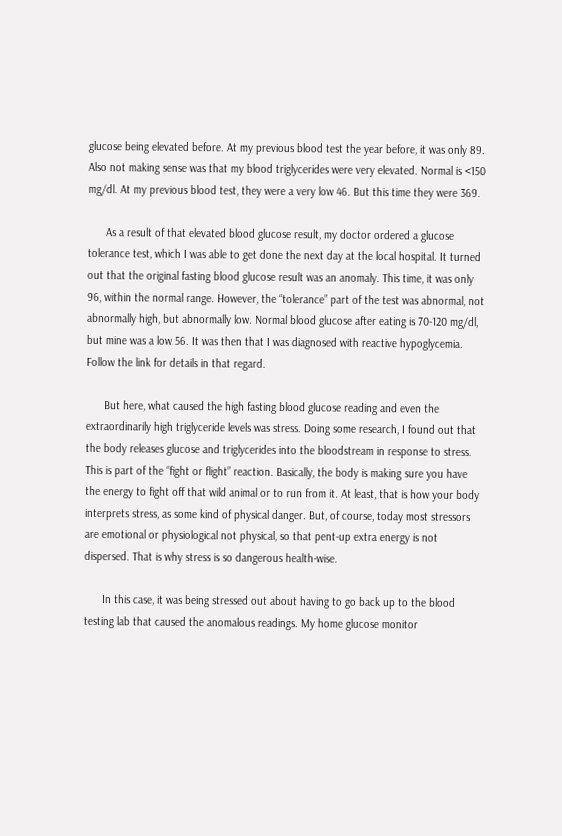glucose being elevated before. At my previous blood test the year before, it was only 89. Also not making sense was that my blood triglycerides were very elevated. Normal is <150 mg/dl. At my previous blood test, they were a very low 46. But this time they were 369.

      As a result of that elevated blood glucose result, my doctor ordered a glucose tolerance test, which I was able to get done the next day at the local hospital. It turned out that the original fasting blood glucose result was an anomaly. This time, it was only 96, within the normal range. However, the “tolerance” part of the test was abnormal, not abnormally high, but abnormally low. Normal blood glucose after eating is 70-120 mg/dl, but mine was a low 56. It was then that I was diagnosed with reactive hypoglycemia. Follow the link for details in that regard.

      But here, what caused the high fasting blood glucose reading and even the extraordinarily high triglyceride levels was stress. Doing some research, I found out that the body releases glucose and triglycerides into the bloodstream in response to stress. This is part of the “fight or flight” reaction. Basically, the body is making sure you have the energy to fight off that wild animal or to run from it. At least, that is how your body interprets stress, as some kind of physical danger. But, of course, today most stressors are emotional or physiological not physical, so that pent-up extra energy is not dispersed. That is why stress is so dangerous health-wise.

      In this case, it was being stressed out about having to go back up to the blood testing lab that caused the anomalous readings. My home glucose monitor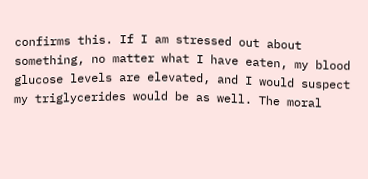confirms this. If I am stressed out about something, no matter what I have eaten, my blood glucose levels are elevated, and I would suspect my triglycerides would be as well. The moral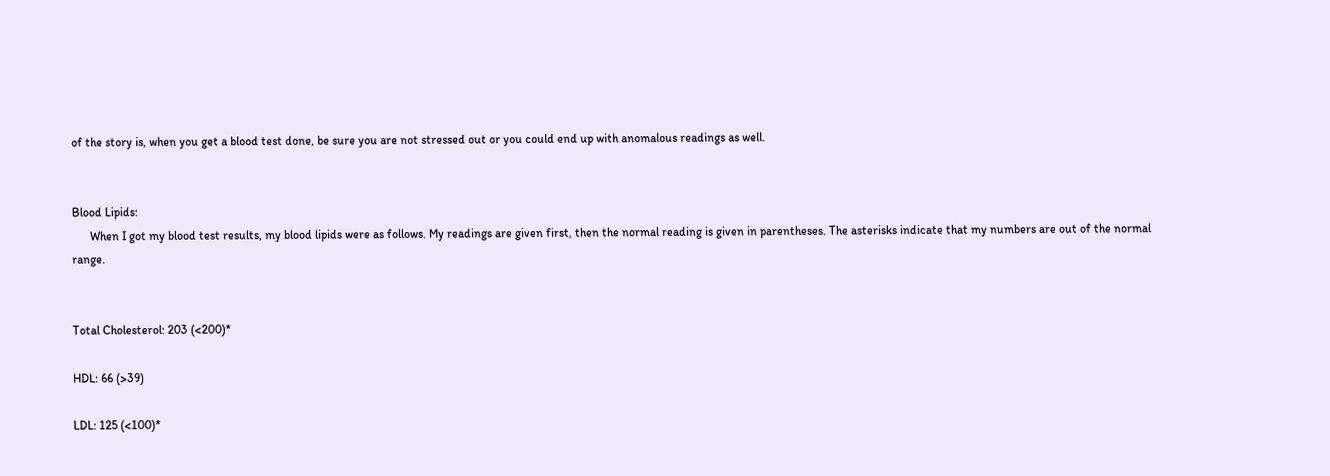of the story is, when you get a blood test done, be sure you are not stressed out or you could end up with anomalous readings as well.


Blood Lipids:
      When I got my blood test results, my blood lipids were as follows. My readings are given first, then the normal reading is given in parentheses. The asterisks indicate that my numbers are out of the normal range.


Total Cholesterol: 203 (<200)*

HDL: 66 (>39)

LDL: 125 (<100)*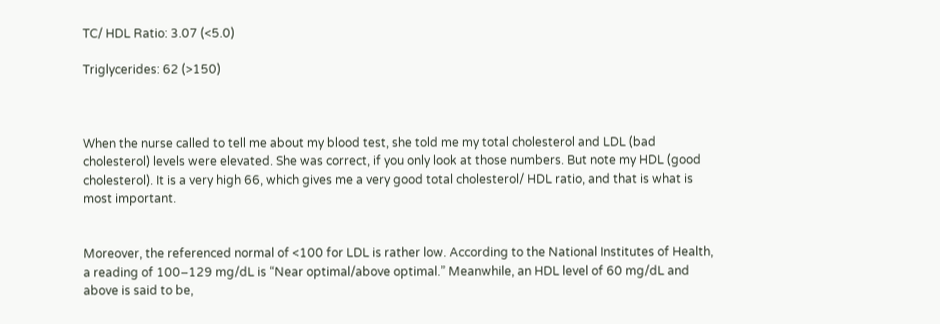TC/ HDL Ratio: 3.07 (<5.0)

Triglycerides: 62 (>150)



When the nurse called to tell me about my blood test, she told me my total cholesterol and LDL (bad cholesterol) levels were elevated. She was correct, if you only look at those numbers. But note my HDL (good cholesterol). It is a very high 66, which gives me a very good total cholesterol/ HDL ratio, and that is what is most important.


Moreover, the referenced normal of <100 for LDL is rather low. According to the National Institutes of Health, a reading of 100–129 mg/dL is “Near optimal/above optimal.” Meanwhile, an HDL level of 60 mg/dL and above is said to be,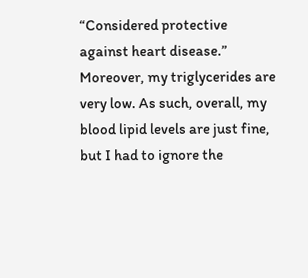“Considered protective against heart disease.” Moreover, my triglycerides are very low. As such, overall, my blood lipid levels are just fine, but I had to ignore the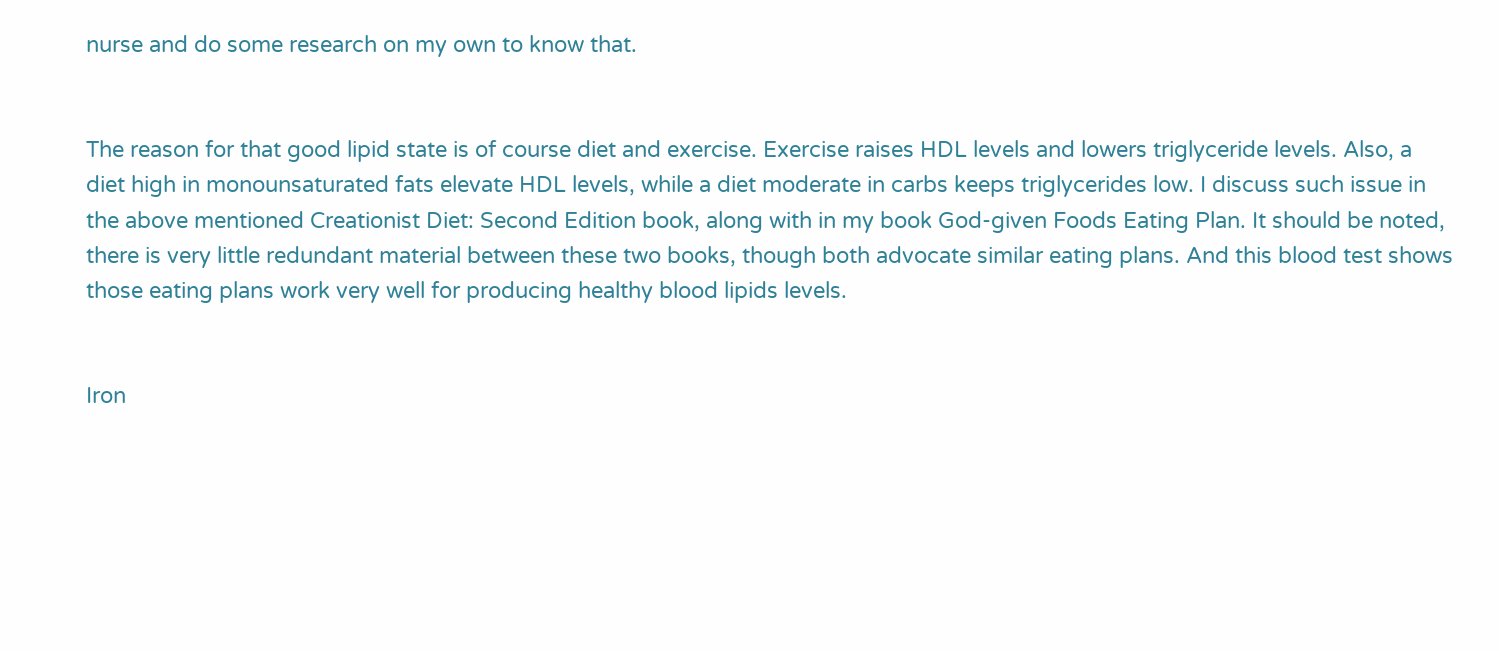nurse and do some research on my own to know that.


The reason for that good lipid state is of course diet and exercise. Exercise raises HDL levels and lowers triglyceride levels. Also, a diet high in monounsaturated fats elevate HDL levels, while a diet moderate in carbs keeps triglycerides low. I discuss such issue in the above mentioned Creationist Diet: Second Edition book, along with in my book God-given Foods Eating Plan. It should be noted, there is very little redundant material between these two books, though both advocate similar eating plans. And this blood test shows those eating plans work very well for producing healthy blood lipids levels.


Iron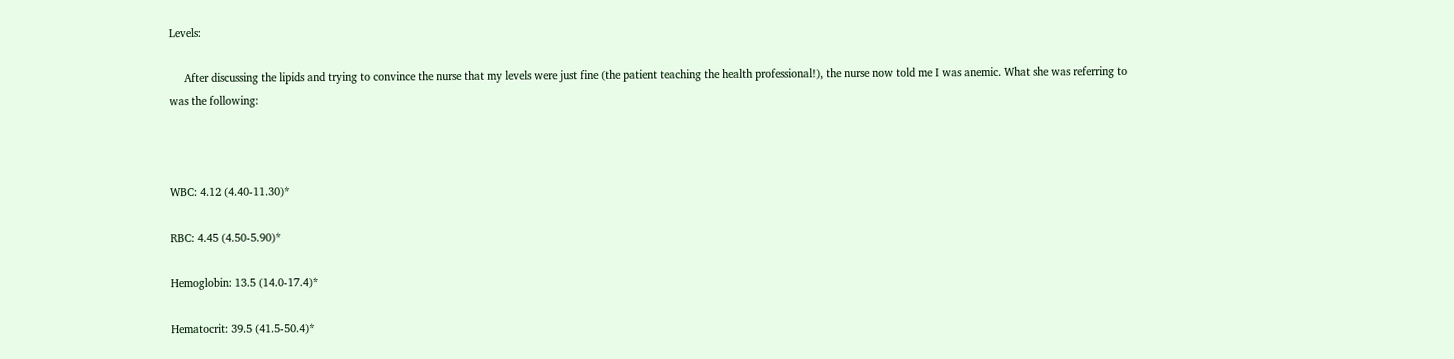Levels:

     After discussing the lipids and trying to convince the nurse that my levels were just fine (the patient teaching the health professional!), the nurse now told me I was anemic. What she was referring to was the following:



WBC: 4.12 (4.40-11.30)*

RBC: 4.45 (4.50-5.90)*

Hemoglobin: 13.5 (14.0-17.4)*

Hematocrit: 39.5 (41.5-50.4)*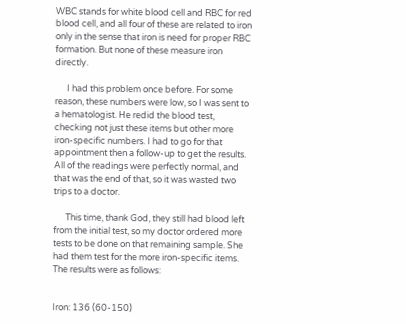WBC stands for white blood cell and RBC for red blood cell, and all four of these are related to iron only in the sense that iron is need for proper RBC formation. But none of these measure iron directly.

      I had this problem once before. For some reason, these numbers were low, so I was sent to a hematologist. He redid the blood test, checking not just these items but other more iron-specific numbers. I had to go for that appointment then a follow-up to get the results. All of the readings were perfectly normal, and that was the end of that, so it was wasted two trips to a doctor.

      This time, thank God, they still had blood left from the initial test, so my doctor ordered more tests to be done on that remaining sample. She had them test for the more iron-specific items. The results were as follows:


Iron: 136 (60-150)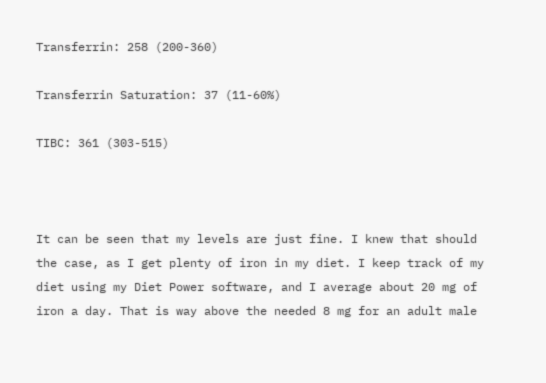Transferrin: 258 (200-360)

Transferrin Saturation: 37 (11-60%)

TIBC: 361 (303-515)



It can be seen that my levels are just fine. I knew that should the case, as I get plenty of iron in my diet. I keep track of my diet using my Diet Power software, and I average about 20 mg of iron a day. That is way above the needed 8 mg for an adult male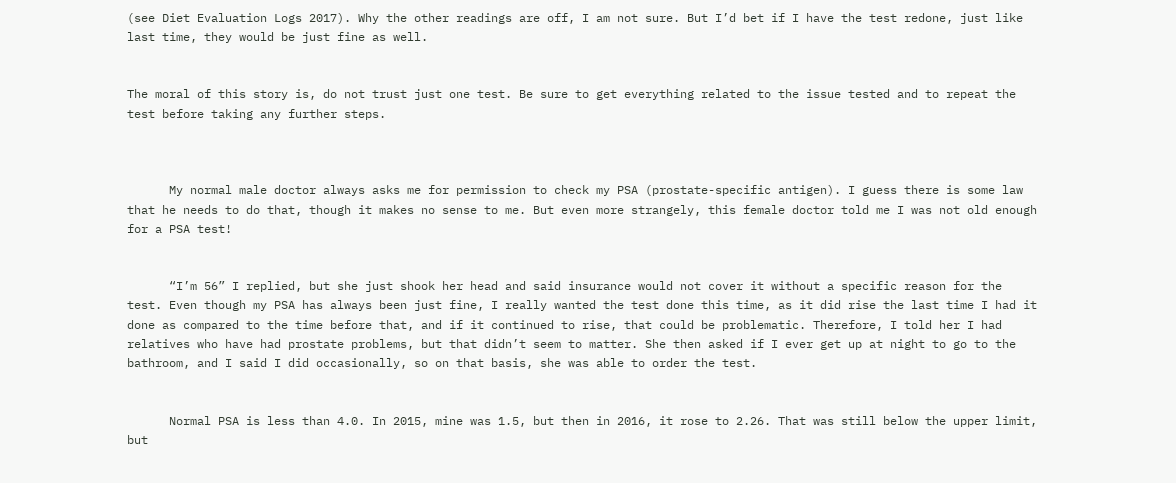(see Diet Evaluation Logs 2017). Why the other readings are off, I am not sure. But I’d bet if I have the test redone, just like last time, they would be just fine as well.


The moral of this story is, do not trust just one test. Be sure to get everything related to the issue tested and to repeat the test before taking any further steps.



      My normal male doctor always asks me for permission to check my PSA (prostate-specific antigen). I guess there is some law that he needs to do that, though it makes no sense to me. But even more strangely, this female doctor told me I was not old enough for a PSA test!


      “I’m 56” I replied, but she just shook her head and said insurance would not cover it without a specific reason for the test. Even though my PSA has always been just fine, I really wanted the test done this time, as it did rise the last time I had it done as compared to the time before that, and if it continued to rise, that could be problematic. Therefore, I told her I had relatives who have had prostate problems, but that didn’t seem to matter. She then asked if I ever get up at night to go to the bathroom, and I said I did occasionally, so on that basis, she was able to order the test.


      Normal PSA is less than 4.0. In 2015, mine was 1.5, but then in 2016, it rose to 2.26. That was still below the upper limit, but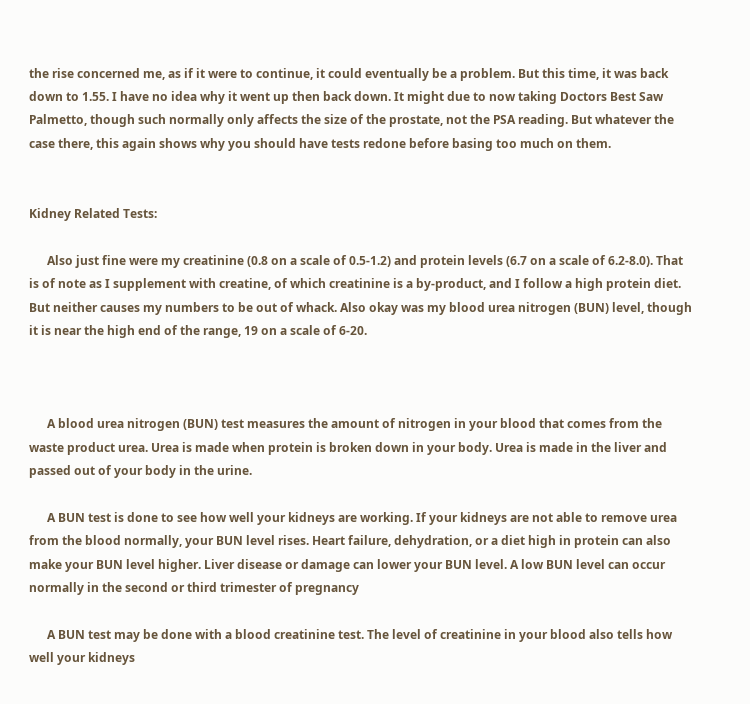the rise concerned me, as if it were to continue, it could eventually be a problem. But this time, it was back down to 1.55. I have no idea why it went up then back down. It might due to now taking Doctors Best Saw Palmetto, though such normally only affects the size of the prostate, not the PSA reading. But whatever the case there, this again shows why you should have tests redone before basing too much on them.


Kidney Related Tests:

      Also just fine were my creatinine (0.8 on a scale of 0.5-1.2) and protein levels (6.7 on a scale of 6.2-8.0). That is of note as I supplement with creatine, of which creatinine is a by-product, and I follow a high protein diet. But neither causes my numbers to be out of whack. Also okay was my blood urea nitrogen (BUN) level, though it is near the high end of the range, 19 on a scale of 6-20.



      A blood urea nitrogen (BUN) test measures the amount of nitrogen in your blood that comes from the waste product urea. Urea is made when protein is broken down in your body. Urea is made in the liver and passed out of your body in the urine.

      A BUN test is done to see how well your kidneys are working. If your kidneys are not able to remove urea from the blood normally, your BUN level rises. Heart failure, dehydration, or a diet high in protein can also make your BUN level higher. Liver disease or damage can lower your BUN level. A low BUN level can occur normally in the second or third trimester of pregnancy

      A BUN test may be done with a blood creatinine test. The level of creatinine in your blood also tells how well your kidneys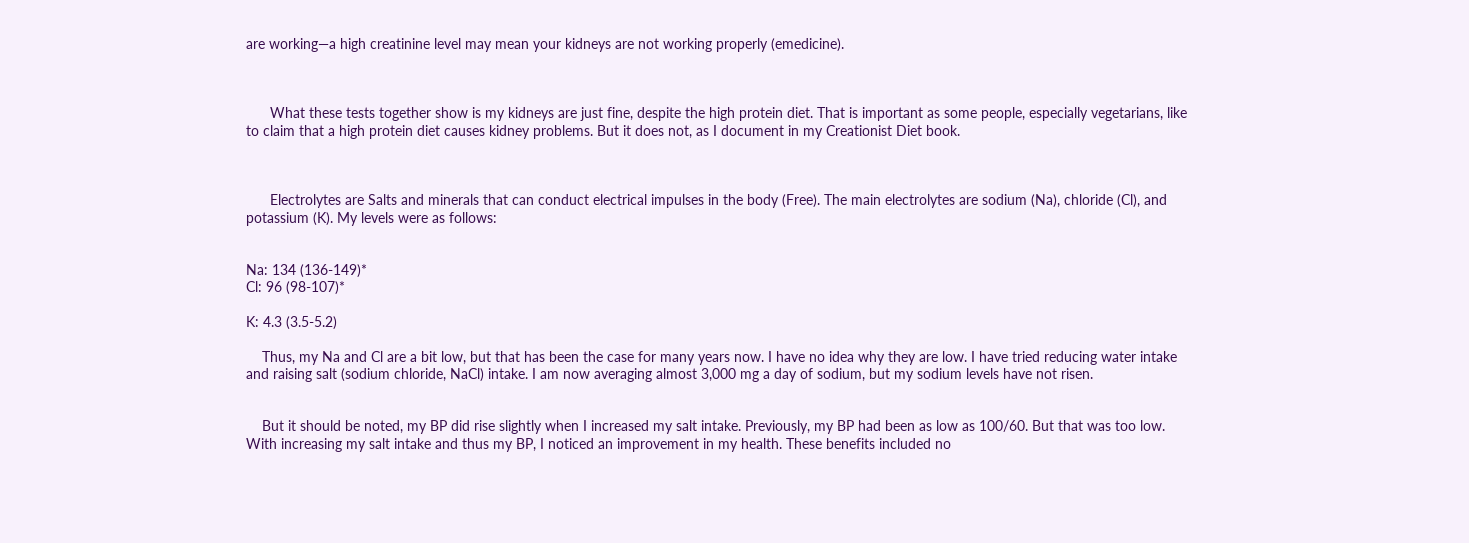are working—a high creatinine level may mean your kidneys are not working properly (emedicine).



      What these tests together show is my kidneys are just fine, despite the high protein diet. That is important as some people, especially vegetarians, like to claim that a high protein diet causes kidney problems. But it does not, as I document in my Creationist Diet book.



      Electrolytes are Salts and minerals that can conduct electrical impulses in the body (Free). The main electrolytes are sodium (Na), chloride (Cl), and potassium (K). My levels were as follows:


Na: 134 (136-149)*
Cl: 96 (98-107)*

K: 4.3 (3.5-5.2)

    Thus, my Na and Cl are a bit low, but that has been the case for many years now. I have no idea why they are low. I have tried reducing water intake and raising salt (sodium chloride, NaCl) intake. I am now averaging almost 3,000 mg a day of sodium, but my sodium levels have not risen.


    But it should be noted, my BP did rise slightly when I increased my salt intake. Previously, my BP had been as low as 100/60. But that was too low. With increasing my salt intake and thus my BP, I noticed an improvement in my health. These benefits included no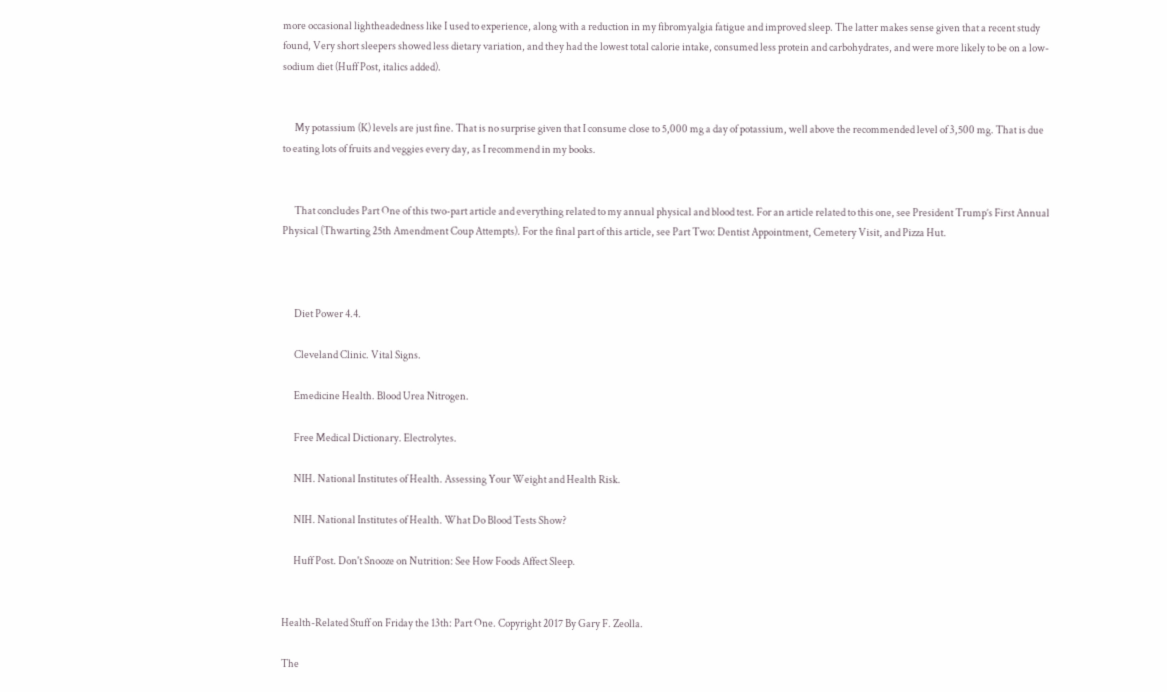more occasional lightheadedness like I used to experience, along with a reduction in my fibromyalgia fatigue and improved sleep. The latter makes sense given that a recent study found, Very short sleepers showed less dietary variation, and they had the lowest total calorie intake, consumed less protein and carbohydrates, and were more likely to be on a low-sodium diet (Huff Post, italics added).


      My potassium (K) levels are just fine. That is no surprise given that I consume close to 5,000 mg a day of potassium, well above the recommended level of 3,500 mg. That is due to eating lots of fruits and veggies every day, as I recommend in my books.


      That concludes Part One of this two-part article and everything related to my annual physical and blood test. For an article related to this one, see President Trump’s First Annual Physical (Thwarting 25th Amendment Coup Attempts). For the final part of this article, see Part Two: Dentist Appointment, Cemetery Visit, and Pizza Hut.



      Diet Power 4.4.

      Cleveland Clinic. Vital Signs.

      Emedicine Health. Blood Urea Nitrogen.

      Free Medical Dictionary. Electrolytes.

      NIH. National Institutes of Health. Assessing Your Weight and Health Risk.

      NIH. National Institutes of Health. What Do Blood Tests Show?

      Huff Post. Don't Snooze on Nutrition: See How Foods Affect Sleep.


Health-Related Stuff on Friday the 13th: Part One. Copyright 2017 By Gary F. Zeolla.

The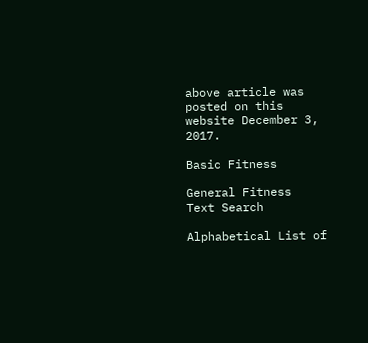above article was posted on this website December 3, 2017.

Basic Fitness

General Fitness     Text Search

Alphabetical List of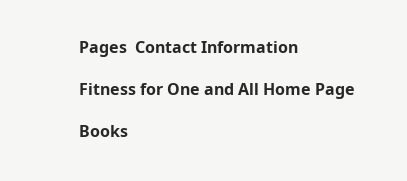Pages  Contact Information

Fitness for One and All Home Page

Books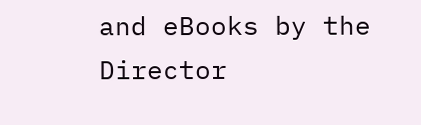and eBooks by the Director